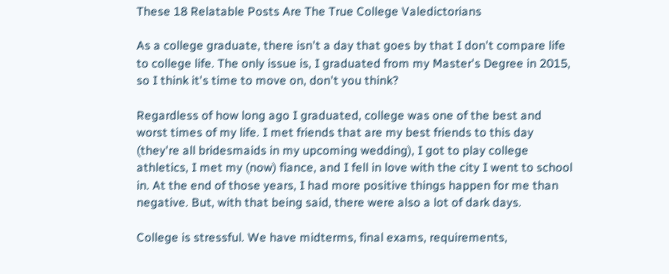These 18 Relatable Posts Are The True College Valedictorians

As a college graduate, there isn't a day that goes by that I don't compare life to college life. The only issue is, I graduated from my Master's Degree in 2015, so I think it's time to move on, don't you think?

Regardless of how long ago I graduated, college was one of the best and worst times of my life. I met friends that are my best friends to this day (they're all bridesmaids in my upcoming wedding), I got to play college athletics, I met my (now) fiance, and I fell in love with the city I went to school in. At the end of those years, I had more positive things happen for me than negative. But, with that being said, there were also a lot of dark days.

College is stressful. We have midterms, final exams, requirements,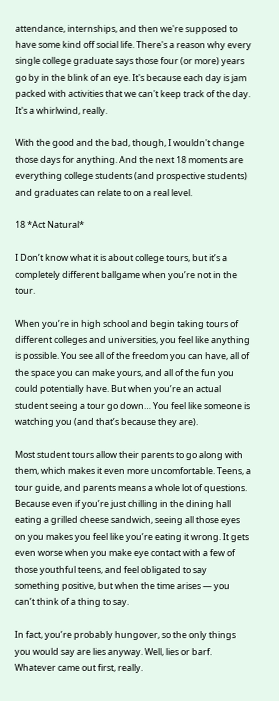attendance, internships, and then we're supposed to have some kind off social life. There's a reason why every single college graduate says those four (or more) years go by in the blink of an eye. It's because each day is jam packed with activities that we can't keep track of the day. It's a whirlwind, really.

With the good and the bad, though, I wouldn't change those days for anything. And the next 18 moments are everything college students (and prospective students) and graduates can relate to on a real level.

18 *Act Natural*

I Don’t know what it is about college tours, but it’s a completely different ballgame when you’re not in the tour.

When you’re in high school and begin taking tours of different colleges and universities, you feel like anything is possible. You see all of the freedom you can have, all of the space you can make yours, and all of the fun you could potentially have. But when you’re an actual student seeing a tour go down… You feel like someone is watching you (and that’s because they are).

Most student tours allow their parents to go along with them, which makes it even more uncomfortable. Teens, a tour guide, and parents means a whole lot of questions. Because even if you’re just chilling in the dining hall eating a grilled cheese sandwich, seeing all those eyes on you makes you feel like you’re eating it wrong. It gets even worse when you make eye contact with a few of those youthful teens, and feel obligated to say something positive, but when the time arises — you can’t think of a thing to say.

In fact, you’re probably hungover, so the only things you would say are lies anyway. Well, lies or barf. Whatever came out first, really.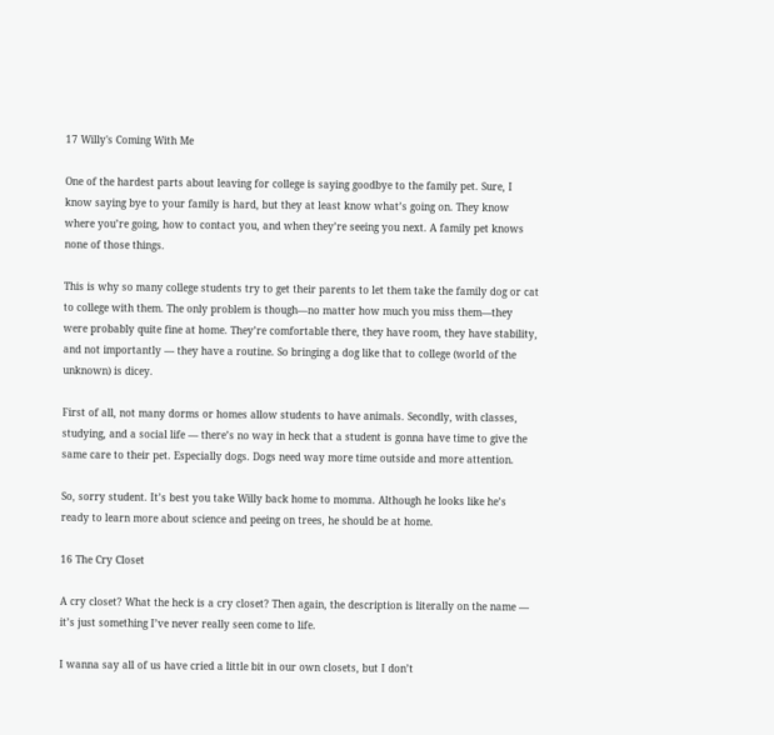17 Willy's Coming With Me

One of the hardest parts about leaving for college is saying goodbye to the family pet. Sure, I know saying bye to your family is hard, but they at least know what’s going on. They know where you’re going, how to contact you, and when they’re seeing you next. A family pet knows none of those things.

This is why so many college students try to get their parents to let them take the family dog or cat to college with them. The only problem is though—no matter how much you miss them—they were probably quite fine at home. They’re comfortable there, they have room, they have stability, and not importantly — they have a routine. So bringing a dog like that to college (world of the unknown) is dicey.

First of all, not many dorms or homes allow students to have animals. Secondly, with classes, studying, and a social life — there’s no way in heck that a student is gonna have time to give the same care to their pet. Especially dogs. Dogs need way more time outside and more attention.

So, sorry student. It’s best you take Willy back home to momma. Although he looks like he’s ready to learn more about science and peeing on trees, he should be at home.

16 The Cry Closet

A cry closet? What the heck is a cry closet? Then again, the description is literally on the name — it’s just something I’ve never really seen come to life.

I wanna say all of us have cried a little bit in our own closets, but I don’t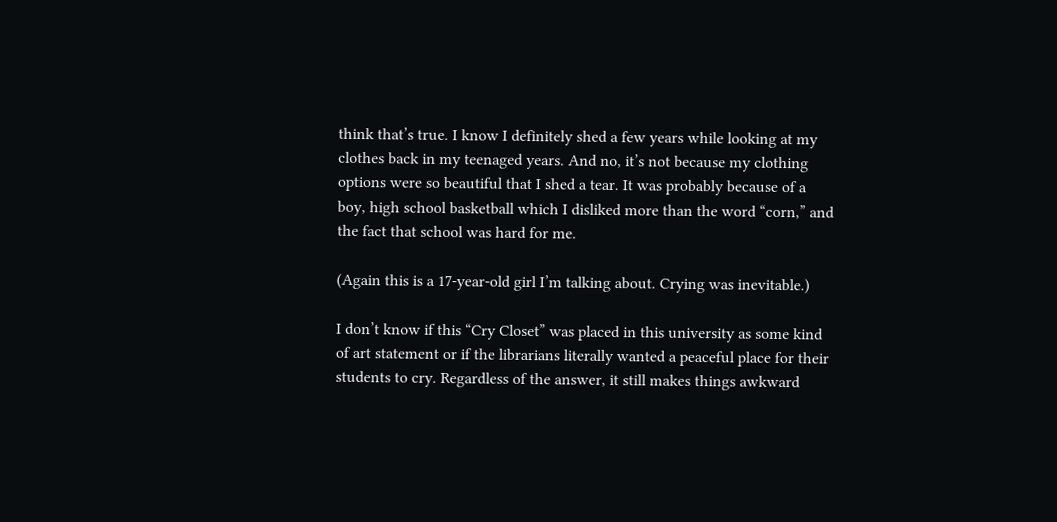think that’s true. I know I definitely shed a few years while looking at my clothes back in my teenaged years. And no, it’s not because my clothing options were so beautiful that I shed a tear. It was probably because of a boy, high school basketball which I disliked more than the word “corn,” and the fact that school was hard for me.

(Again this is a 17-year-old girl I’m talking about. Crying was inevitable.)

I don’t know if this “Cry Closet” was placed in this university as some kind of art statement or if the librarians literally wanted a peaceful place for their students to cry. Regardless of the answer, it still makes things awkward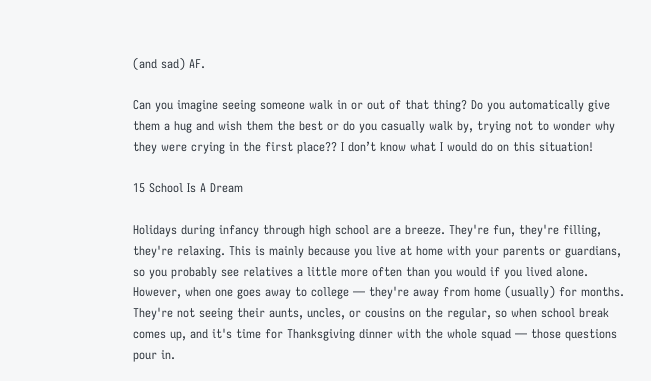(and sad) AF.

Can you imagine seeing someone walk in or out of that thing? Do you automatically give them a hug and wish them the best or do you casually walk by, trying not to wonder why they were crying in the first place?? I don’t know what I would do on this situation!

15 School Is A Dream

Holidays during infancy through high school are a breeze. They're fun, they're filling, they're relaxing. This is mainly because you live at home with your parents or guardians, so you probably see relatives a little more often than you would if you lived alone. However, when one goes away to college — they're away from home (usually) for months. They're not seeing their aunts, uncles, or cousins on the regular, so when school break comes up, and it's time for Thanksgiving dinner with the whole squad — those questions pour in.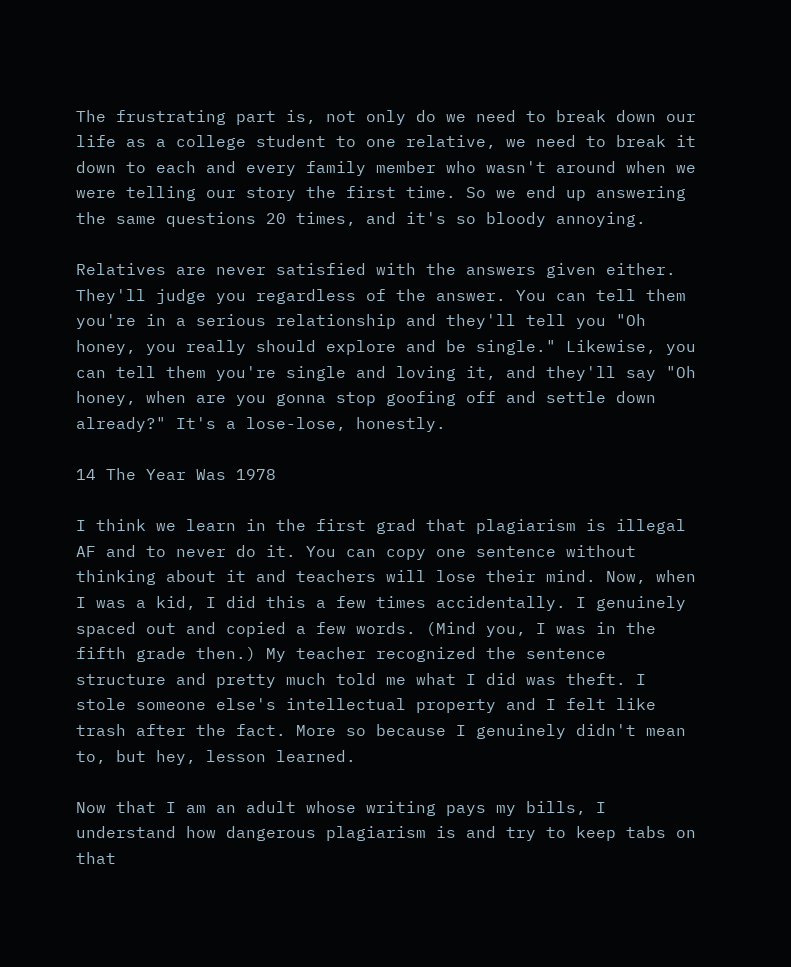The frustrating part is, not only do we need to break down our life as a college student to one relative, we need to break it down to each and every family member who wasn't around when we were telling our story the first time. So we end up answering the same questions 20 times, and it's so bloody annoying.

Relatives are never satisfied with the answers given either. They'll judge you regardless of the answer. You can tell them you're in a serious relationship and they'll tell you "Oh honey, you really should explore and be single." Likewise, you can tell them you're single and loving it, and they'll say "Oh honey, when are you gonna stop goofing off and settle down already?" It's a lose-lose, honestly.

14 The Year Was 1978

I think we learn in the first grad that plagiarism is illegal AF and to never do it. You can copy one sentence without thinking about it and teachers will lose their mind. Now, when I was a kid, I did this a few times accidentally. I genuinely spaced out and copied a few words. (Mind you, I was in the fifth grade then.) My teacher recognized the sentence structure and pretty much told me what I did was theft. I stole someone else's intellectual property and I felt like trash after the fact. More so because I genuinely didn't mean to, but hey, lesson learned.

Now that I am an adult whose writing pays my bills, I understand how dangerous plagiarism is and try to keep tabs on that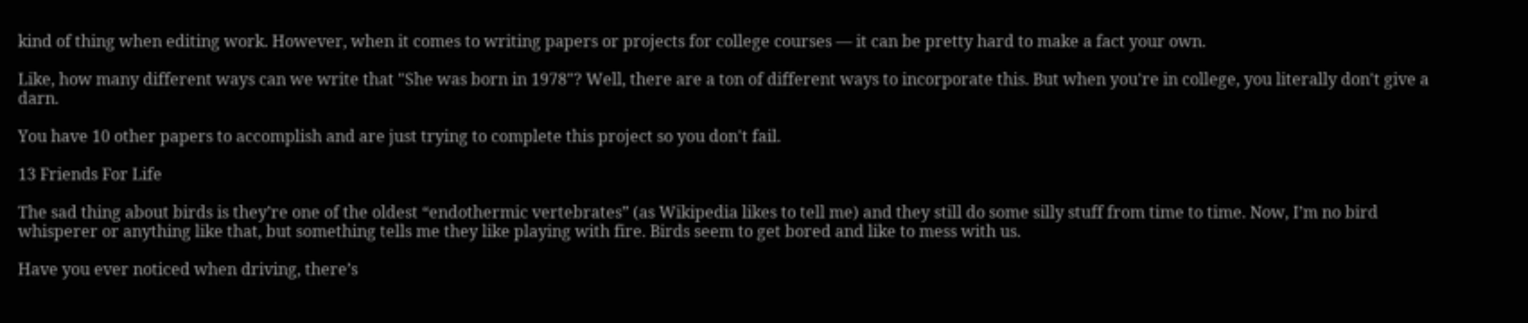kind of thing when editing work. However, when it comes to writing papers or projects for college courses — it can be pretty hard to make a fact your own.

Like, how many different ways can we write that "She was born in 1978"? Well, there are a ton of different ways to incorporate this. But when you're in college, you literally don't give a darn.

You have 10 other papers to accomplish and are just trying to complete this project so you don't fail.

13 Friends For Life

The sad thing about birds is they’re one of the oldest “endothermic vertebrates” (as Wikipedia likes to tell me) and they still do some silly stuff from time to time. Now, I’m no bird whisperer or anything like that, but something tells me they like playing with fire. Birds seem to get bored and like to mess with us.

Have you ever noticed when driving, there’s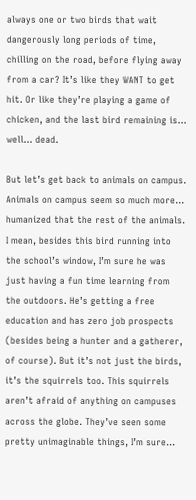always one or two birds that wait dangerously long periods of time, chilling on the road, before flying away from a car? It’s like they WANT to get hit. Or like they’re playing a game of chicken, and the last bird remaining is... well... dead.

But let’s get back to animals on campus. Animals on campus seem so much more... humanized that the rest of the animals. I mean, besides this bird running into the school’s window, I’m sure he was just having a fun time learning from the outdoors. He’s getting a free education and has zero job prospects (besides being a hunter and a gatherer, of course). But it’s not just the birds, it’s the squirrels too. This squirrels aren’t afraid of anything on campuses across the globe. They’ve seen some pretty unimaginable things, I’m sure...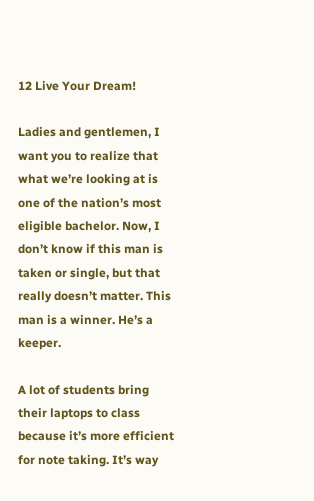12 Live Your Dream!

Ladies and gentlemen, I want you to realize that what we’re looking at is one of the nation’s most eligible bachelor. Now, I don’t know if this man is taken or single, but that really doesn’t matter. This man is a winner. He’s a keeper.

A lot of students bring their laptops to class because it’s more efficient for note taking. It’s way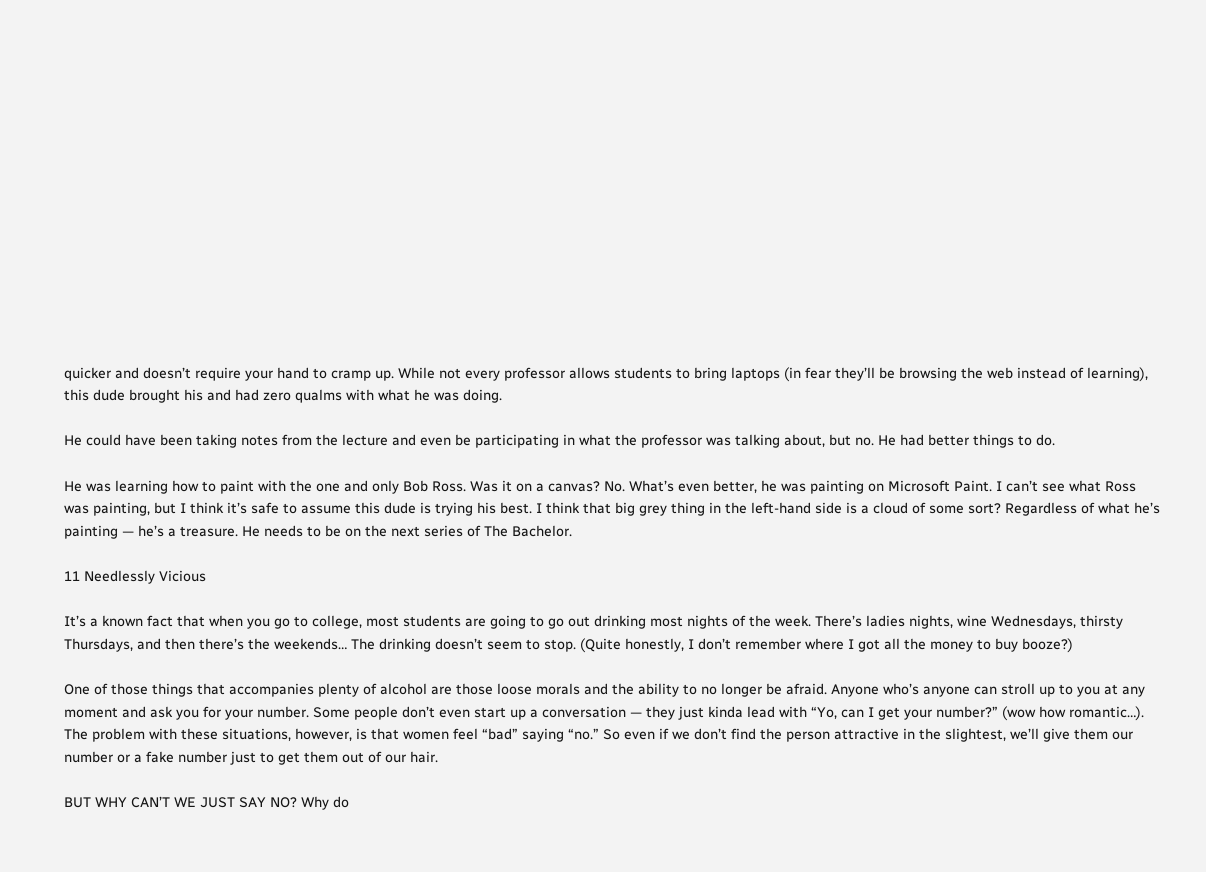quicker and doesn’t require your hand to cramp up. While not every professor allows students to bring laptops (in fear they’ll be browsing the web instead of learning), this dude brought his and had zero qualms with what he was doing.

He could have been taking notes from the lecture and even be participating in what the professor was talking about, but no. He had better things to do.

He was learning how to paint with the one and only Bob Ross. Was it on a canvas? No. What’s even better, he was painting on Microsoft Paint. I can’t see what Ross was painting, but I think it’s safe to assume this dude is trying his best. I think that big grey thing in the left-hand side is a cloud of some sort? Regardless of what he’s painting — he’s a treasure. He needs to be on the next series of The Bachelor.

11 Needlessly Vicious

It’s a known fact that when you go to college, most students are going to go out drinking most nights of the week. There’s ladies nights, wine Wednesdays, thirsty Thursdays, and then there’s the weekends… The drinking doesn’t seem to stop. (Quite honestly, I don’t remember where I got all the money to buy booze?)

One of those things that accompanies plenty of alcohol are those loose morals and the ability to no longer be afraid. Anyone who’s anyone can stroll up to you at any moment and ask you for your number. Some people don’t even start up a conversation — they just kinda lead with “Yo, can I get your number?” (wow how romantic…). The problem with these situations, however, is that women feel “bad” saying “no.” So even if we don’t find the person attractive in the slightest, we’ll give them our number or a fake number just to get them out of our hair.

BUT WHY CAN’T WE JUST SAY NO? Why do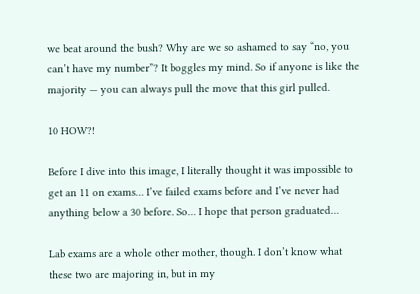we beat around the bush? Why are we so ashamed to say “no, you can’t have my number”? It boggles my mind. So if anyone is like the majority — you can always pull the move that this girl pulled.

10 HOW?!

Before I dive into this image, I literally thought it was impossible to get an 11 on exams… I’ve failed exams before and I’ve never had anything below a 30 before. So… I hope that person graduated…

Lab exams are a whole other mother, though. I don’t know what these two are majoring in, but in my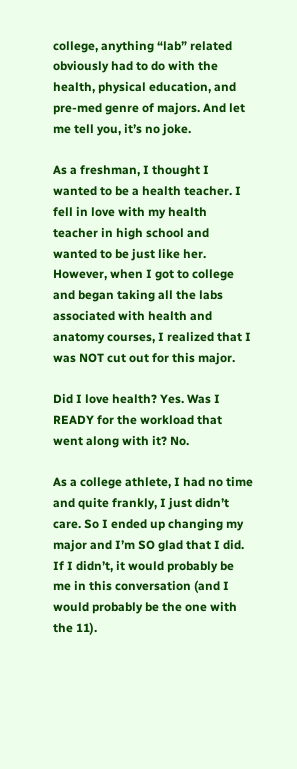college, anything “lab” related obviously had to do with the health, physical education, and pre-med genre of majors. And let me tell you, it’s no joke.

As a freshman, I thought I wanted to be a health teacher. I fell in love with my health teacher in high school and wanted to be just like her. However, when I got to college and began taking all the labs associated with health and anatomy courses, I realized that I was NOT cut out for this major.

Did I love health? Yes. Was I READY for the workload that went along with it? No.

As a college athlete, I had no time and quite frankly, I just didn’t care. So I ended up changing my major and I’m SO glad that I did. If I didn’t, it would probably be me in this conversation (and I would probably be the one with the 11).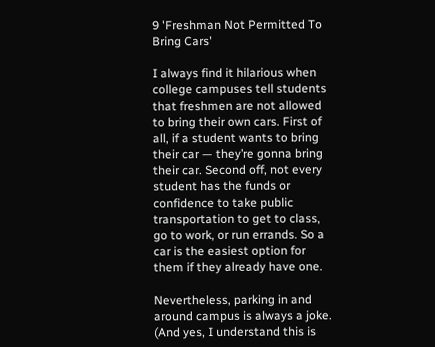9 'Freshman Not Permitted To Bring Cars'

I always find it hilarious when college campuses tell students that freshmen are not allowed to bring their own cars. First of all, if a student wants to bring their car — they’re gonna bring their car. Second off, not every student has the funds or confidence to take public transportation to get to class, go to work, or run errands. So a car is the easiest option for them if they already have one.

Nevertheless, parking in and around campus is always a joke. (And yes, I understand this is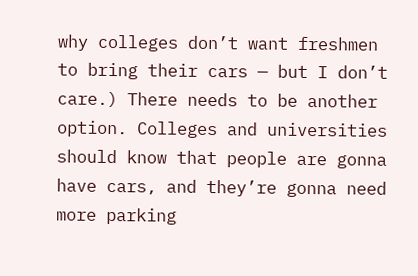why colleges don’t want freshmen to bring their cars — but I don’t care.) There needs to be another option. Colleges and universities should know that people are gonna have cars, and they’re gonna need more parking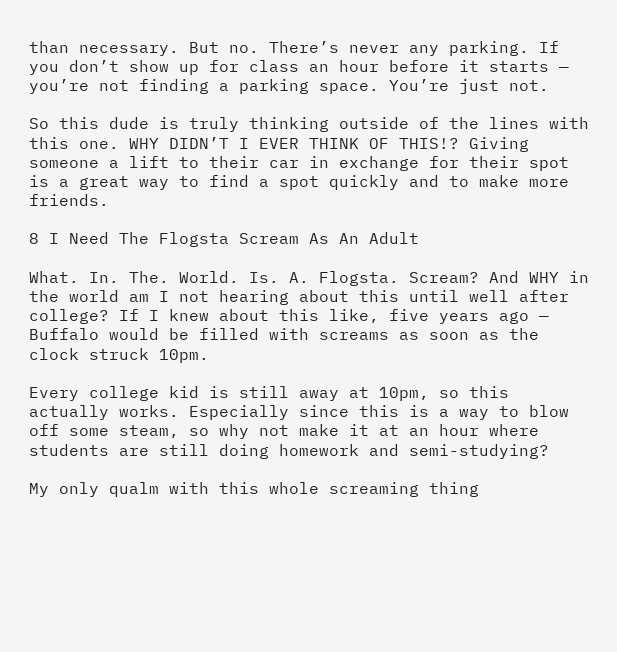than necessary. But no. There’s never any parking. If you don’t show up for class an hour before it starts — you’re not finding a parking space. You’re just not.

So this dude is truly thinking outside of the lines with this one. WHY DIDN’T I EVER THINK OF THIS!? Giving someone a lift to their car in exchange for their spot is a great way to find a spot quickly and to make more friends.

8 I Need The Flogsta Scream As An Adult

What. In. The. World. Is. A. Flogsta. Scream? And WHY in the world am I not hearing about this until well after college? If I knew about this like, five years ago — Buffalo would be filled with screams as soon as the clock struck 10pm.

Every college kid is still away at 10pm, so this actually works. Especially since this is a way to blow off some steam, so why not make it at an hour where students are still doing homework and semi-studying?

My only qualm with this whole screaming thing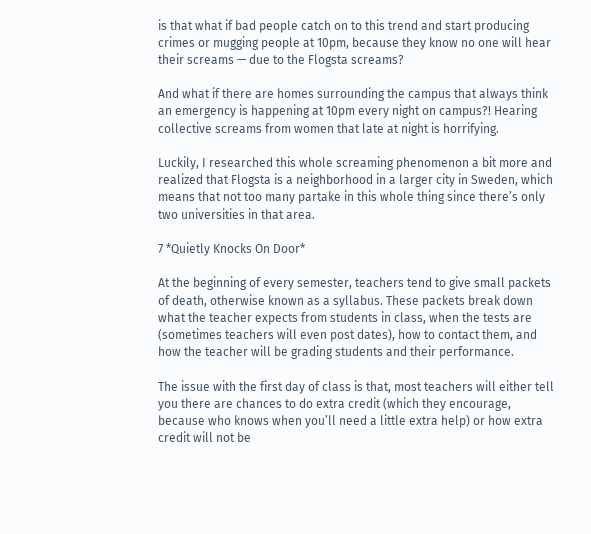is that what if bad people catch on to this trend and start producing crimes or mugging people at 10pm, because they know no one will hear their screams — due to the Flogsta screams?

And what if there are homes surrounding the campus that always think an emergency is happening at 10pm every night on campus?! Hearing collective screams from women that late at night is horrifying.

Luckily, I researched this whole screaming phenomenon a bit more and realized that Flogsta is a neighborhood in a larger city in Sweden, which means that not too many partake in this whole thing since there’s only two universities in that area.

7 *Quietly Knocks On Door*

At the beginning of every semester, teachers tend to give small packets of death, otherwise known as a syllabus. These packets break down what the teacher expects from students in class, when the tests are (sometimes teachers will even post dates), how to contact them, and how the teacher will be grading students and their performance.

The issue with the first day of class is that, most teachers will either tell you there are chances to do extra credit (which they encourage, because who knows when you’ll need a little extra help) or how extra credit will not be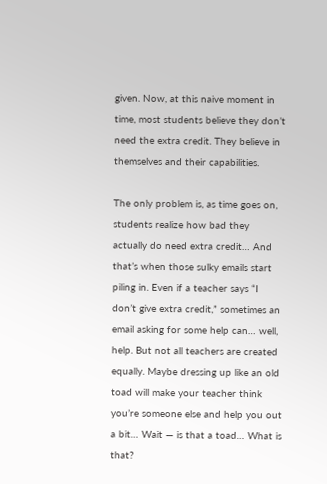given. Now, at this naive moment in time, most students believe they don’t need the extra credit. They believe in themselves and their capabilities.

The only problem is, as time goes on, students realize how bad they actually do need extra credit… And that’s when those sulky emails start piling in. Even if a teacher says “I don’t give extra credit,” sometimes an email asking for some help can… well, help. But not all teachers are created equally. Maybe dressing up like an old toad will make your teacher think you’re someone else and help you out a bit… Wait — is that a toad… What is that?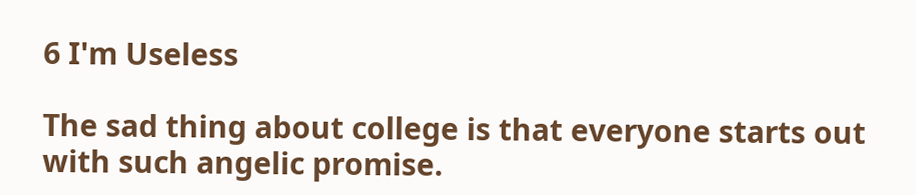6 I'm Useless

The sad thing about college is that everyone starts out with such angelic promise.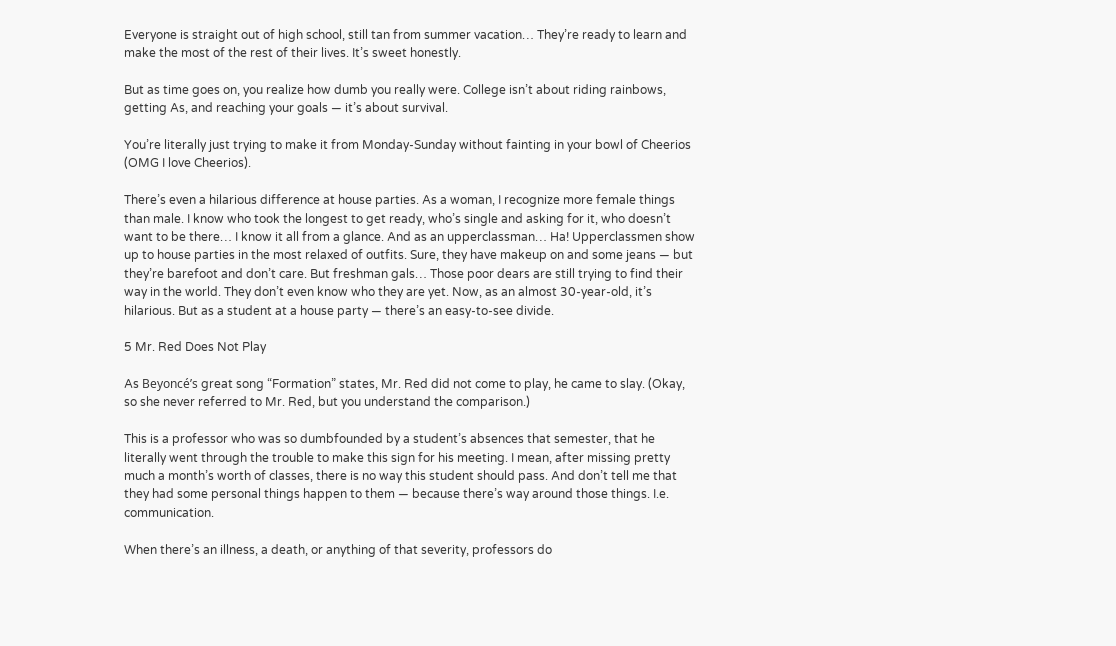Everyone is straight out of high school, still tan from summer vacation… They’re ready to learn and make the most of the rest of their lives. It’s sweet honestly.

But as time goes on, you realize how dumb you really were. College isn’t about riding rainbows, getting As, and reaching your goals — it’s about survival.

You’re literally just trying to make it from Monday-Sunday without fainting in your bowl of Cheerios (OMG I love Cheerios).

There’s even a hilarious difference at house parties. As a woman, I recognize more female things than male. I know who took the longest to get ready, who’s single and asking for it, who doesn’t want to be there… I know it all from a glance. And as an upperclassman… Ha! Upperclassmen show up to house parties in the most relaxed of outfits. Sure, they have makeup on and some jeans — but they’re barefoot and don’t care. But freshman gals… Those poor dears are still trying to find their way in the world. They don’t even know who they are yet. Now, as an almost 30-year-old, it’s hilarious. But as a student at a house party — there’s an easy-to-see divide.

5 Mr. Red Does Not Play

As Beyoncé’s great song “Formation” states, Mr. Red did not come to play, he came to slay. (Okay, so she never referred to Mr. Red, but you understand the comparison.)

This is a professor who was so dumbfounded by a student’s absences that semester, that he literally went through the trouble to make this sign for his meeting. I mean, after missing pretty much a month’s worth of classes, there is no way this student should pass. And don’t tell me that they had some personal things happen to them — because there’s way around those things. I.e. communication.

When there’s an illness, a death, or anything of that severity, professors do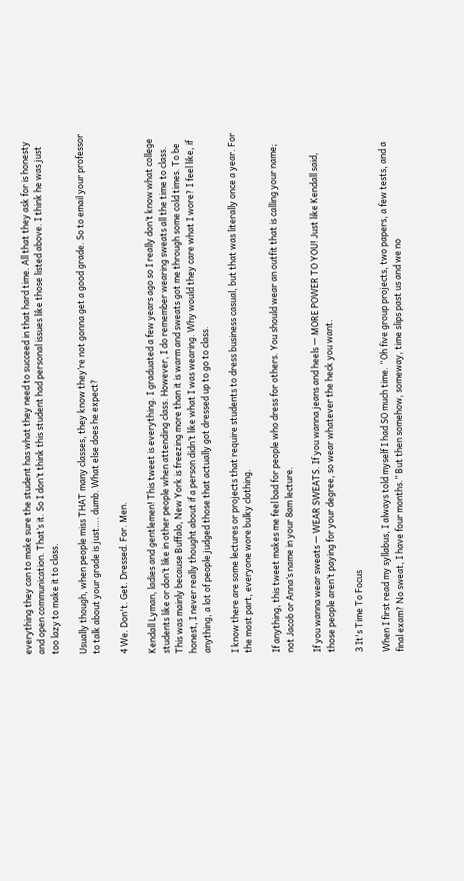everything they can to make sure the student has what they need to succeed in that hard time. All that they ask for is honesty and open communication. That’s it. So I don’t think this student had personal issues like those listed above. I think he was just too lazy to make it to class.

Usually though, when people miss THAT many classes, they know they’re not gonna get a good grade. So to email your professor to talk about your grade is just…. dumb. What else does he expect?

4 We. Don't. Get. Dressed. For. Men.

Kendall Lyman, ladies and gentlemen! This tweet is everything. I graduated a few years ago so I really don’t know what college students like or don’t like in other people when attending class. However, I do remember wearing sweats all the time to class. This was mainly because Buffalo, New York is freezing more than it is warm and sweats got me through some cold times. To be honest, I never really thought about if a person didn’t like what I was wearing. Why would they care what I wore? I feel like, if anything, a lot of people judged those that actually got dressed up to go to class.

I know there are some lectures or projects that require students to dress business casual, but that was literally once a year. For the most part, everyone wore bulky clothing.

If anything, this tweet makes me feel bad for people who dress for others. You should wear an outfit that is calling your name; not Jacob or Anna’s name in your 8am lecture.

If you wanna wear sweats — WEAR SWEATS. If you wanna jeans and heels — MORE POWER TO YOU! Just like Kendall said, those people aren’t paying for your degree, so wear whatever the heck you want.

3 It's Time To Focus

When I first read my syllabus, I always told myself I had SO much time. “Oh five group projects, two papers, a few tests, and a final exam? No sweat, I have four months.” But then somehow, someway, time slips past us and we no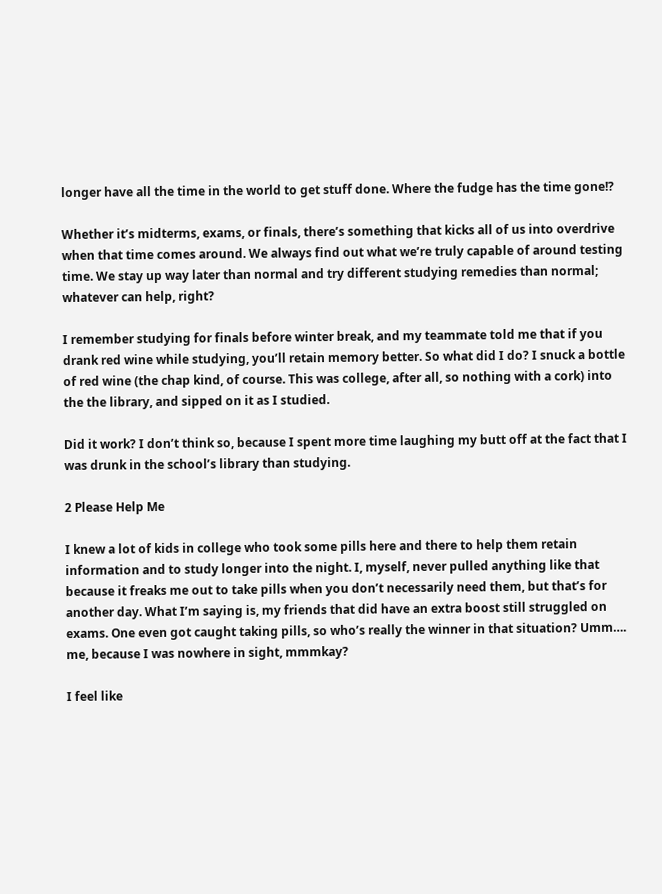longer have all the time in the world to get stuff done. Where the fudge has the time gone!?

Whether it’s midterms, exams, or finals, there’s something that kicks all of us into overdrive when that time comes around. We always find out what we’re truly capable of around testing time. We stay up way later than normal and try different studying remedies than normal; whatever can help, right?

I remember studying for finals before winter break, and my teammate told me that if you drank red wine while studying, you’ll retain memory better. So what did I do? I snuck a bottle of red wine (the chap kind, of course. This was college, after all, so nothing with a cork) into the the library, and sipped on it as I studied.

Did it work? I don’t think so, because I spent more time laughing my butt off at the fact that I was drunk in the school’s library than studying.

2 Please Help Me

I knew a lot of kids in college who took some pills here and there to help them retain information and to study longer into the night. I, myself, never pulled anything like that because it freaks me out to take pills when you don’t necessarily need them, but that’s for another day. What I’m saying is, my friends that did have an extra boost still struggled on exams. One even got caught taking pills, so who’s really the winner in that situation? Umm…. me, because I was nowhere in sight, mmmkay?

I feel like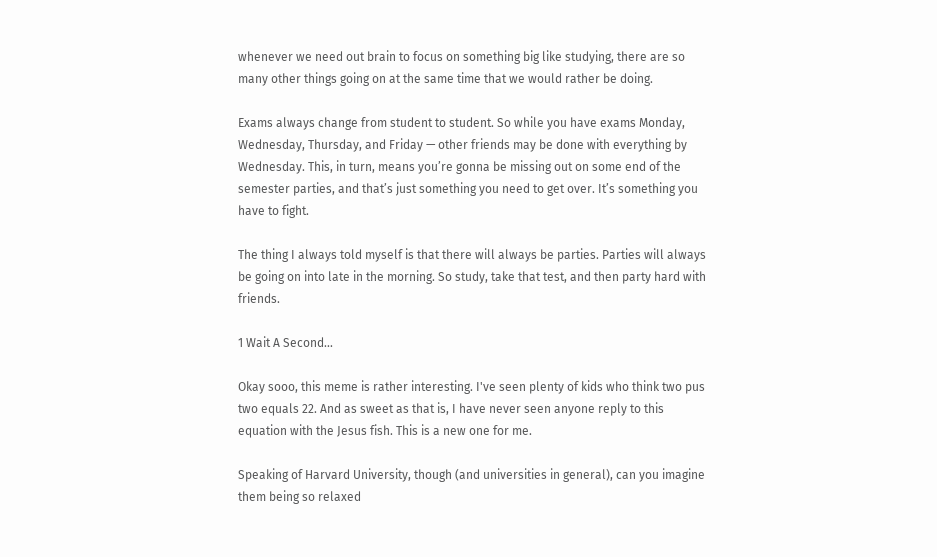whenever we need out brain to focus on something big like studying, there are so many other things going on at the same time that we would rather be doing.

Exams always change from student to student. So while you have exams Monday, Wednesday, Thursday, and Friday — other friends may be done with everything by Wednesday. This, in turn, means you’re gonna be missing out on some end of the semester parties, and that’s just something you need to get over. It’s something you have to fight.

The thing I always told myself is that there will always be parties. Parties will always be going on into late in the morning. So study, take that test, and then party hard with friends.

1 Wait A Second...

Okay sooo, this meme is rather interesting. I've seen plenty of kids who think two pus two equals 22. And as sweet as that is, I have never seen anyone reply to this equation with the Jesus fish. This is a new one for me.

Speaking of Harvard University, though (and universities in general), can you imagine them being so relaxed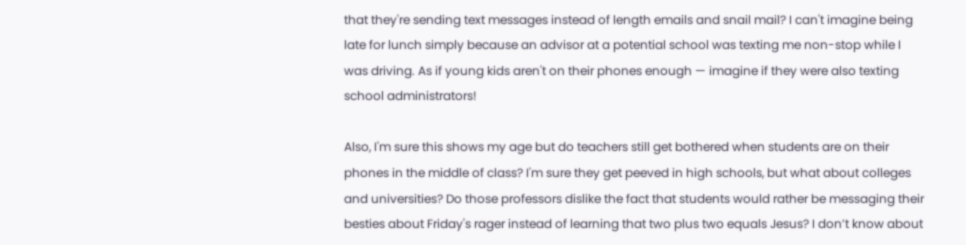that they're sending text messages instead of length emails and snail mail? I can't imagine being late for lunch simply because an advisor at a potential school was texting me non-stop while I was driving. As if young kids aren't on their phones enough — imagine if they were also texting school administrators!

Also, I'm sure this shows my age but do teachers still get bothered when students are on their phones in the middle of class? I'm sure they get peeved in high schools, but what about colleges and universities? Do those professors dislike the fact that students would rather be messaging their besties about Friday's rager instead of learning that two plus two equals Jesus? I don’t know about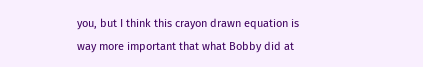you, but I think this crayon drawn equation is way more important that what Bobby did at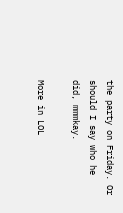the party on Friday. Or should I say who he did, mmmkay.

More in LOL